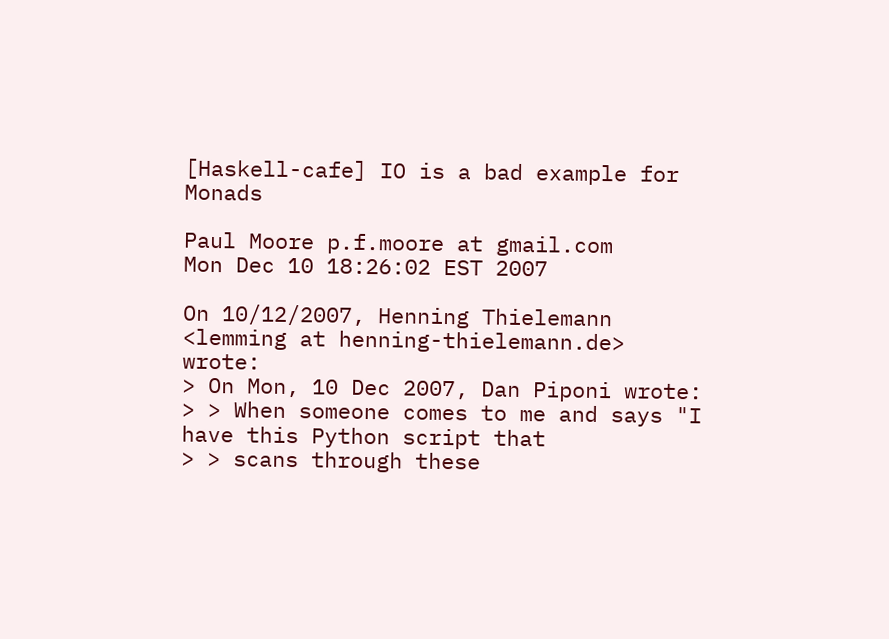[Haskell-cafe] IO is a bad example for Monads

Paul Moore p.f.moore at gmail.com
Mon Dec 10 18:26:02 EST 2007

On 10/12/2007, Henning Thielemann <lemming at henning-thielemann.de> wrote:
> On Mon, 10 Dec 2007, Dan Piponi wrote:
> > When someone comes to me and says "I have this Python script that
> > scans through these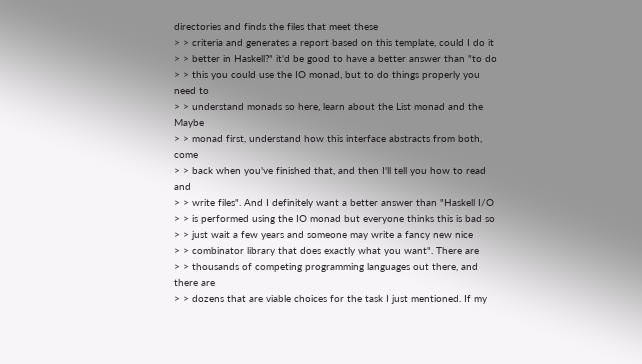directories and finds the files that meet these
> > criteria and generates a report based on this template, could I do it
> > better in Haskell?" it'd be good to have a better answer than "to do
> > this you could use the IO monad, but to do things properly you need to
> > understand monads so here, learn about the List monad and the Maybe
> > monad first, understand how this interface abstracts from both, come
> > back when you've finished that, and then I'll tell you how to read and
> > write files". And I definitely want a better answer than "Haskell I/O
> > is performed using the IO monad but everyone thinks this is bad so
> > just wait a few years and someone may write a fancy new nice
> > combinator library that does exactly what you want". There are
> > thousands of competing programming languages out there, and there are
> > dozens that are viable choices for the task I just mentioned. If my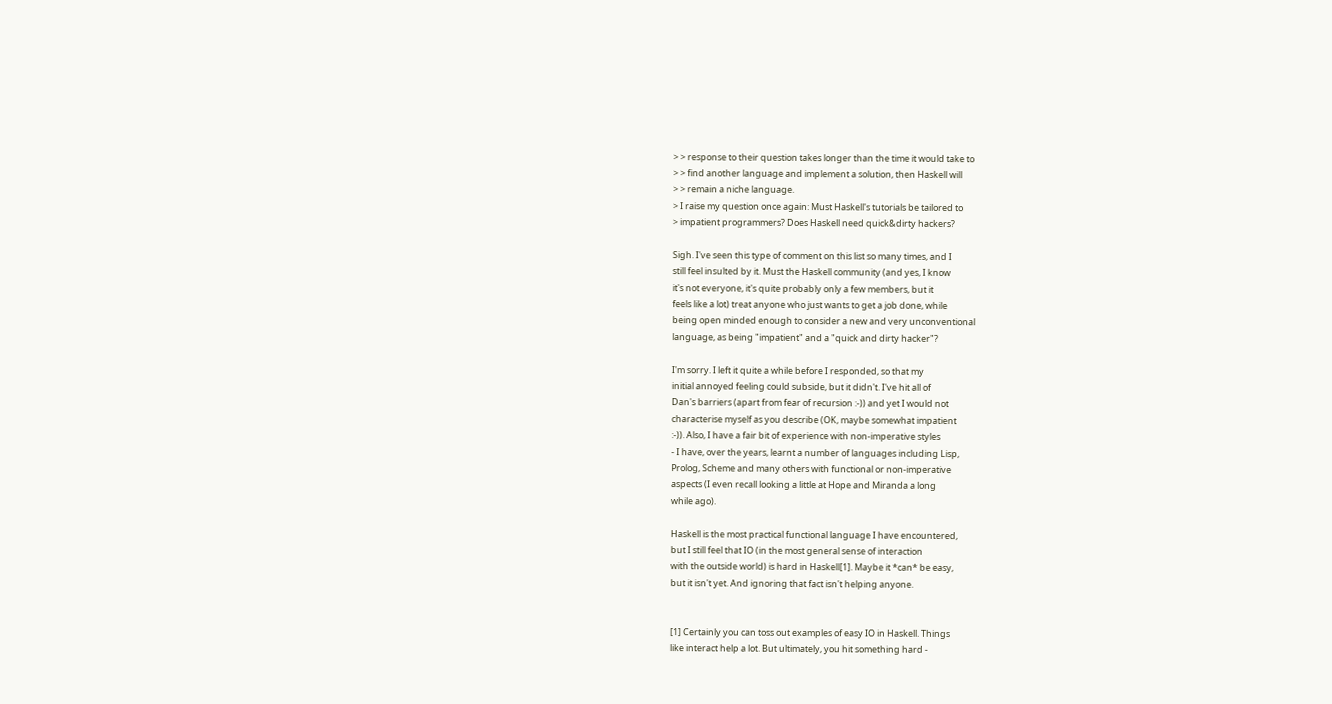> > response to their question takes longer than the time it would take to
> > find another language and implement a solution, then Haskell will
> > remain a niche language.
> I raise my question once again: Must Haskell's tutorials be tailored to
> impatient programmers? Does Haskell need quick&dirty hackers?

Sigh. I've seen this type of comment on this list so many times, and I
still feel insulted by it. Must the Haskell community (and yes, I know
it's not everyone, it's quite probably only a few members, but it
feels like a lot) treat anyone who just wants to get a job done, while
being open minded enough to consider a new and very unconventional
language, as being "impatient" and a "quick and dirty hacker"?

I'm sorry. I left it quite a while before I responded, so that my
initial annoyed feeling could subside, but it didn't. I've hit all of
Dan's barriers (apart from fear of recursion :-)) and yet I would not
characterise myself as you describe (OK, maybe somewhat impatient
:-)). Also, I have a fair bit of experience with non-imperative styles
- I have, over the years, learnt a number of languages including Lisp,
Prolog, Scheme and many others with functional or non-imperative
aspects (I even recall looking a little at Hope and Miranda a long
while ago).

Haskell is the most practical functional language I have encountered,
but I still feel that IO (in the most general sense of interaction
with the outside world) is hard in Haskell[1]. Maybe it *can* be easy,
but it isn't yet. And ignoring that fact isn't helping anyone.


[1] Certainly you can toss out examples of easy IO in Haskell. Things
like interact help a lot. But ultimately, you hit something hard -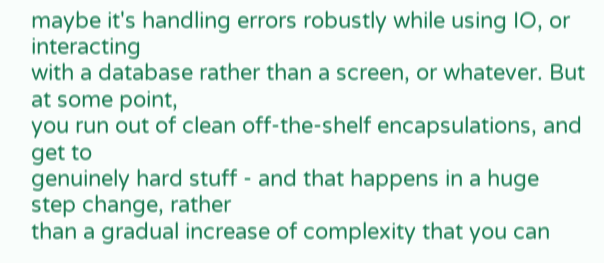maybe it's handling errors robustly while using IO, or interacting
with a database rather than a screen, or whatever. But at some point,
you run out of clean off-the-shelf encapsulations, and get to
genuinely hard stuff - and that happens in a huge step change, rather
than a gradual increase of complexity that you can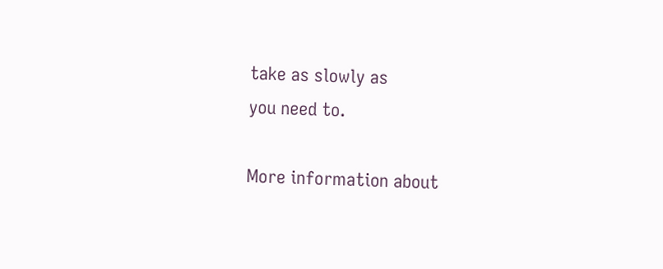take as slowly as
you need to.

More information about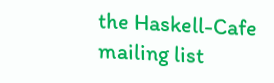the Haskell-Cafe mailing list